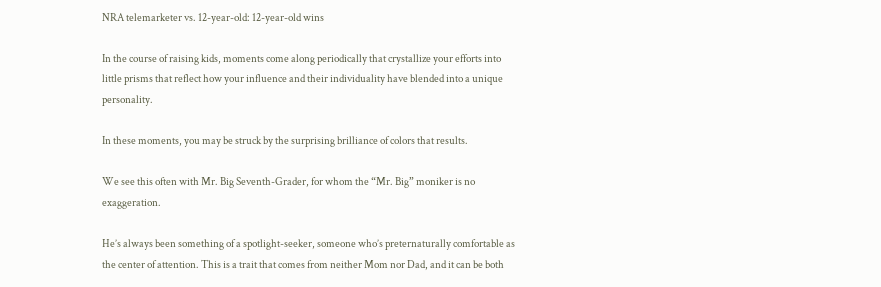NRA telemarketer vs. 12-year-old: 12-year-old wins

In the course of raising kids, moments come along periodically that crystallize your efforts into little prisms that reflect how your influence and their individuality have blended into a unique personality.

In these moments, you may be struck by the surprising brilliance of colors that results.

We see this often with Mr. Big Seventh-Grader, for whom the “Mr. Big” moniker is no exaggeration.

He’s always been something of a spotlight-seeker, someone who’s preternaturally comfortable as the center of attention. This is a trait that comes from neither Mom nor Dad, and it can be both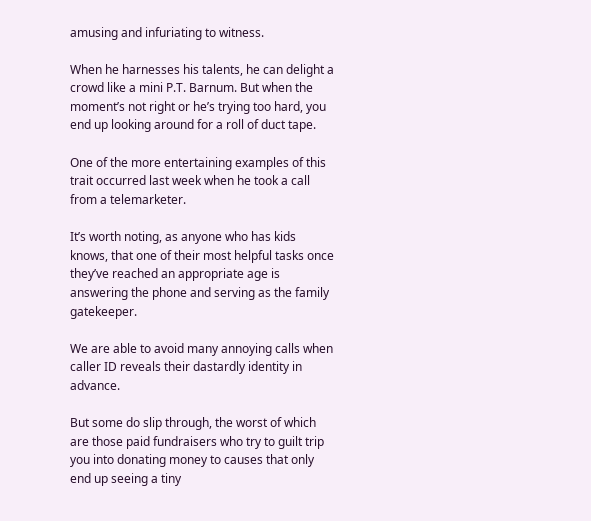amusing and infuriating to witness.

When he harnesses his talents, he can delight a crowd like a mini P.T. Barnum. But when the moment’s not right or he’s trying too hard, you end up looking around for a roll of duct tape.

One of the more entertaining examples of this trait occurred last week when he took a call from a telemarketer.

It’s worth noting, as anyone who has kids knows, that one of their most helpful tasks once they’ve reached an appropriate age is answering the phone and serving as the family gatekeeper.

We are able to avoid many annoying calls when caller ID reveals their dastardly identity in advance.

But some do slip through, the worst of which are those paid fundraisers who try to guilt trip you into donating money to causes that only end up seeing a tiny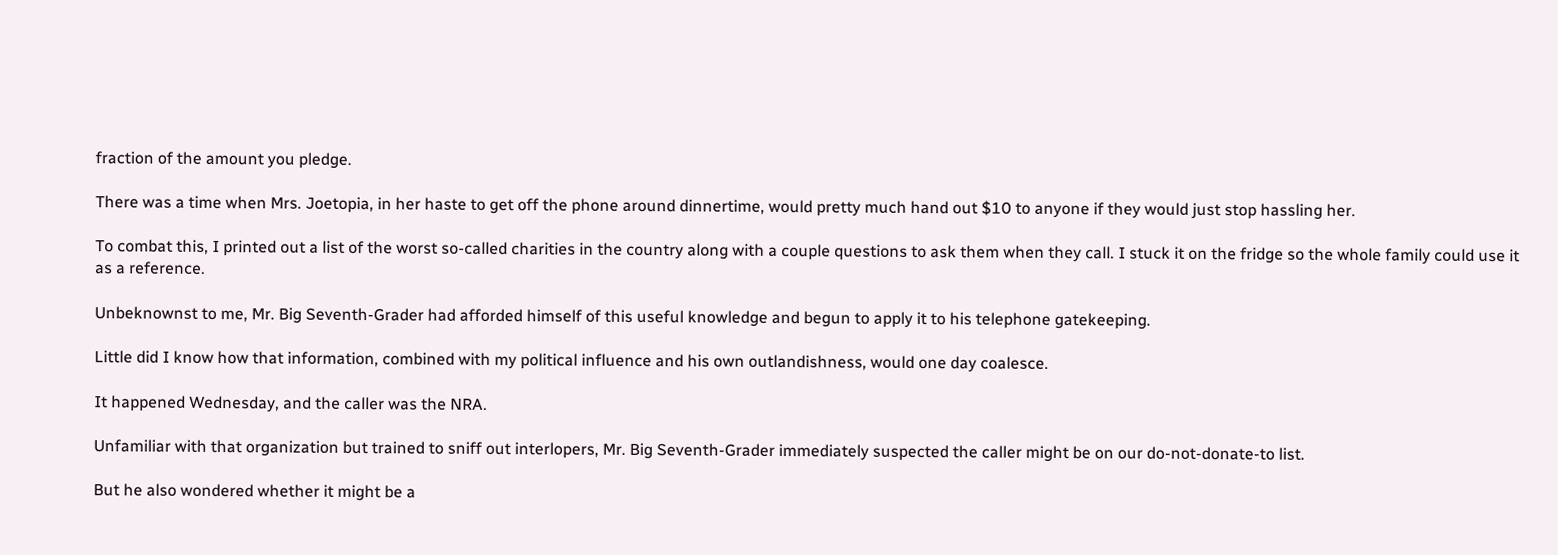fraction of the amount you pledge.

There was a time when Mrs. Joetopia, in her haste to get off the phone around dinnertime, would pretty much hand out $10 to anyone if they would just stop hassling her.

To combat this, I printed out a list of the worst so-called charities in the country along with a couple questions to ask them when they call. I stuck it on the fridge so the whole family could use it as a reference.

Unbeknownst to me, Mr. Big Seventh-Grader had afforded himself of this useful knowledge and begun to apply it to his telephone gatekeeping.

Little did I know how that information, combined with my political influence and his own outlandishness, would one day coalesce.

It happened Wednesday, and the caller was the NRA.

Unfamiliar with that organization but trained to sniff out interlopers, Mr. Big Seventh-Grader immediately suspected the caller might be on our do-not-donate-to list.

But he also wondered whether it might be a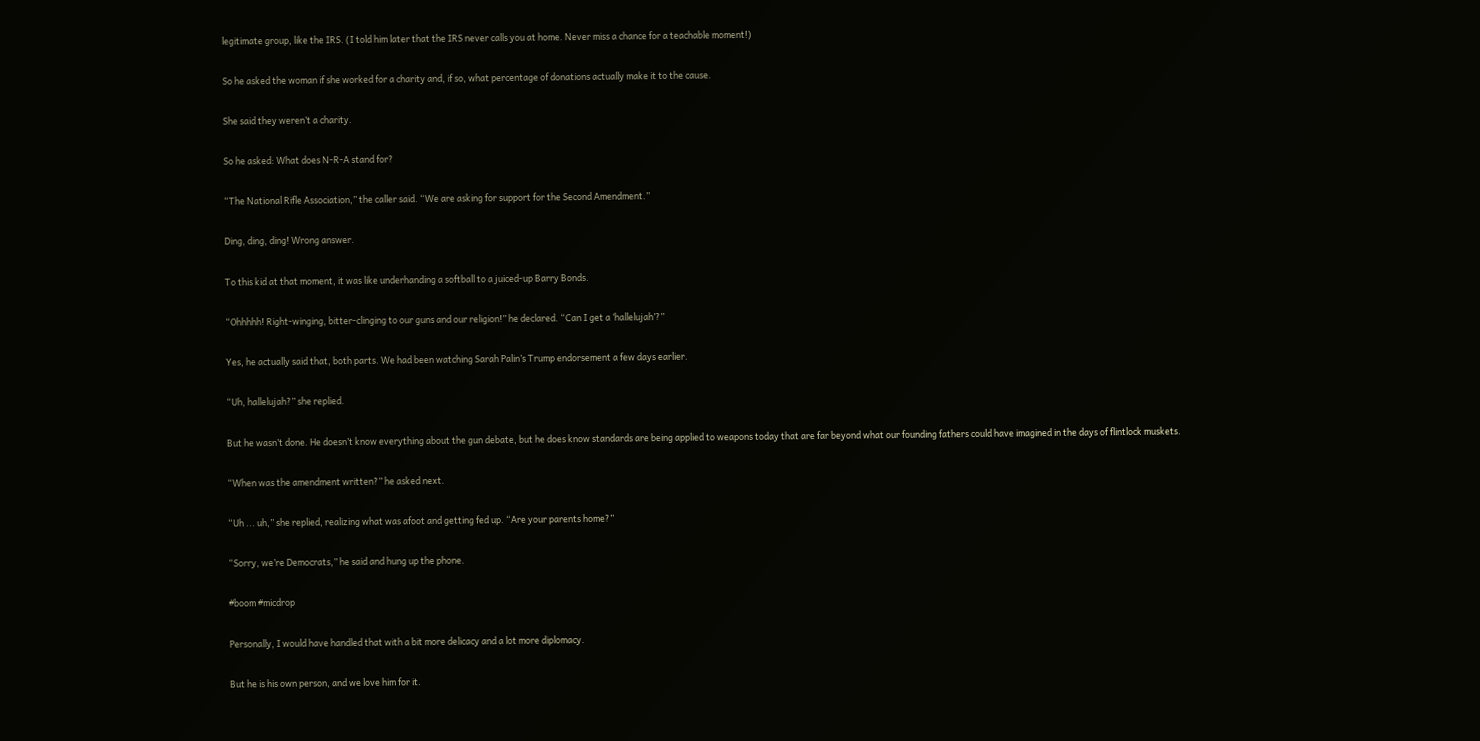legitimate group, like the IRS. (I told him later that the IRS never calls you at home. Never miss a chance for a teachable moment!)

So he asked the woman if she worked for a charity and, if so, what percentage of donations actually make it to the cause.

She said they weren’t a charity.

So he asked: What does N-R-A stand for?

“The National Rifle Association,” the caller said. “We are asking for support for the Second Amendment.”

Ding, ding, ding! Wrong answer.

To this kid at that moment, it was like underhanding a softball to a juiced-up Barry Bonds.

“Ohhhhh! Right-winging, bitter-clinging to our guns and our religion!” he declared. “Can I get a ‘hallelujah’?”

Yes, he actually said that, both parts. We had been watching Sarah Palin’s Trump endorsement a few days earlier.

“Uh, hallelujah?” she replied.

But he wasn’t done. He doesn’t know everything about the gun debate, but he does know standards are being applied to weapons today that are far beyond what our founding fathers could have imagined in the days of flintlock muskets.

“When was the amendment written?” he asked next.

“Uh ... uh,” she replied, realizing what was afoot and getting fed up. “Are your parents home?”

“Sorry, we’re Democrats,” he said and hung up the phone.

#boom #micdrop

Personally, I would have handled that with a bit more delicacy and a lot more diplomacy.

But he is his own person, and we love him for it.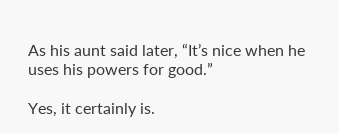As his aunt said later, “It’s nice when he uses his powers for good.”

Yes, it certainly is.